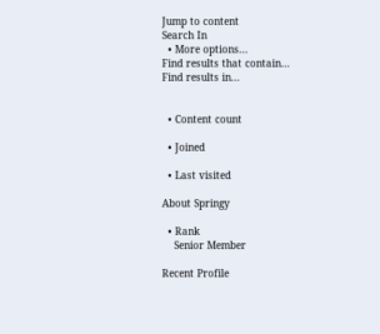Jump to content
Search In
  • More options...
Find results that contain...
Find results in...


  • Content count

  • Joined

  • Last visited

About Springy

  • Rank
    Senior Member

Recent Profile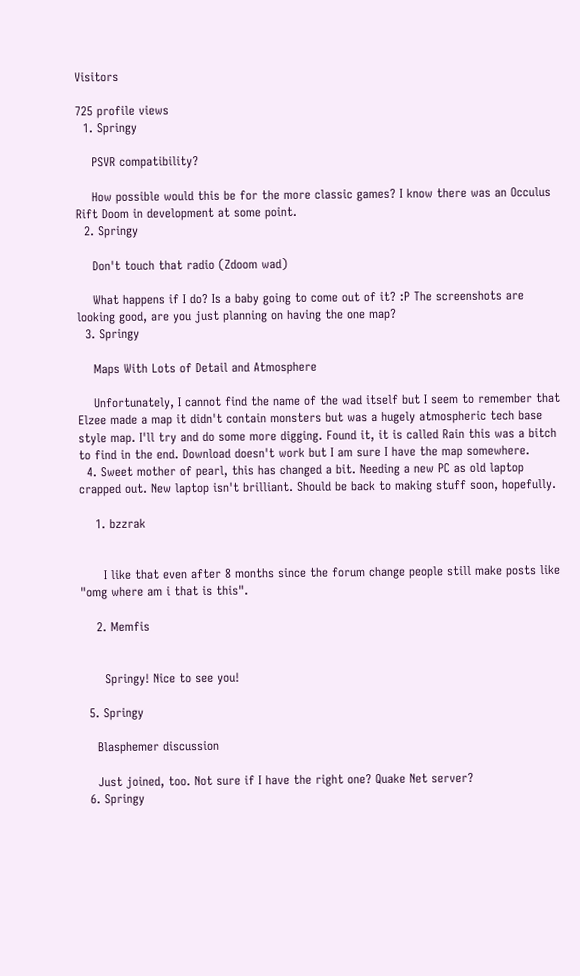Visitors

725 profile views
  1. Springy

    PSVR compatibility?

    How possible would this be for the more classic games? I know there was an Occulus Rift Doom in development at some point.
  2. Springy

    Don't touch that radio (Zdoom wad)

    What happens if I do? Is a baby going to come out of it? :P The screenshots are looking good, are you just planning on having the one map?
  3. Springy

    Maps With Lots of Detail and Atmosphere

    Unfortunately, I cannot find the name of the wad itself but I seem to remember that Elzee made a map it didn't contain monsters but was a hugely atmospheric tech base style map. I'll try and do some more digging. Found it, it is called Rain this was a bitch to find in the end. Download doesn't work but I am sure I have the map somewhere.
  4. Sweet mother of pearl, this has changed a bit. Needing a new PC as old laptop crapped out. New laptop isn't brilliant. Should be back to making stuff soon, hopefully.

    1. bzzrak


      I like that even after 8 months since the forum change people still make posts like "omg where am i that is this".

    2. Memfis


      Springy! Nice to see you!

  5. Springy

    Blasphemer discussion

    Just joined, too. Not sure if I have the right one? Quake Net server?
  6. Springy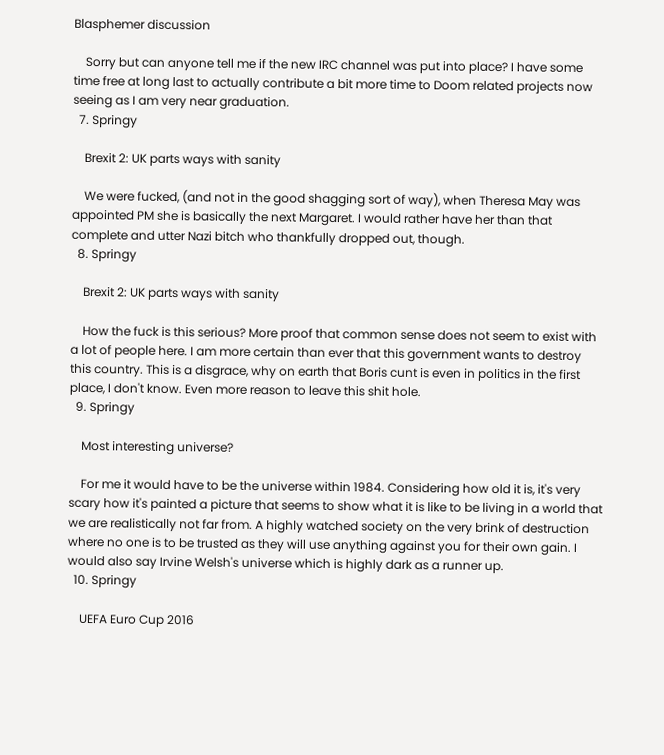Blasphemer discussion

    Sorry but can anyone tell me if the new IRC channel was put into place? I have some time free at long last to actually contribute a bit more time to Doom related projects now seeing as I am very near graduation.
  7. Springy

    Brexit 2: UK parts ways with sanity

    We were fucked, (and not in the good shagging sort of way), when Theresa May was appointed PM she is basically the next Margaret. I would rather have her than that complete and utter Nazi bitch who thankfully dropped out, though.
  8. Springy

    Brexit 2: UK parts ways with sanity

    How the fuck is this serious? More proof that common sense does not seem to exist with a lot of people here. I am more certain than ever that this government wants to destroy this country. This is a disgrace, why on earth that Boris cunt is even in politics in the first place, I don't know. Even more reason to leave this shit hole.
  9. Springy

    Most interesting universe?

    For me it would have to be the universe within 1984. Considering how old it is, it's very scary how it's painted a picture that seems to show what it is like to be living in a world that we are realistically not far from. A highly watched society on the very brink of destruction where no one is to be trusted as they will use anything against you for their own gain. I would also say Irvine Welsh's universe which is highly dark as a runner up.
  10. Springy

    UEFA Euro Cup 2016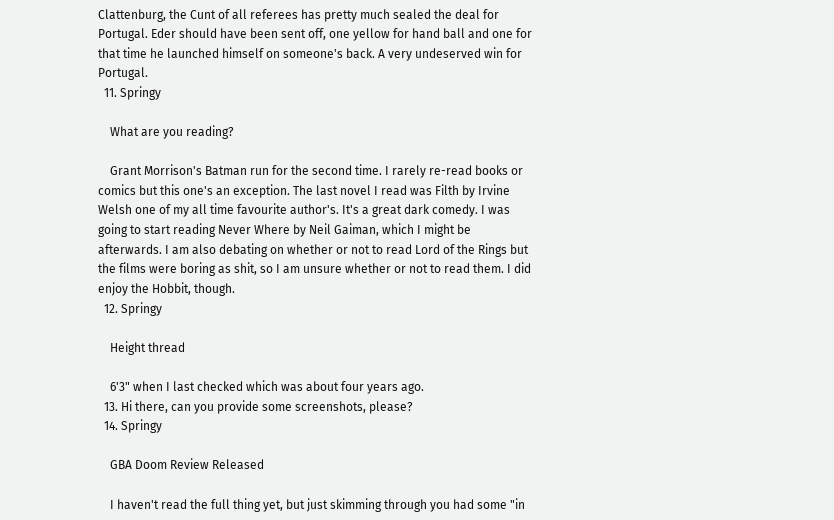Clattenburg, the Cunt of all referees has pretty much sealed the deal for Portugal. Eder should have been sent off, one yellow for hand ball and one for that time he launched himself on someone's back. A very undeserved win for Portugal.
  11. Springy

    What are you reading?

    Grant Morrison's Batman run for the second time. I rarely re-read books or comics but this one's an exception. The last novel I read was Filth by Irvine Welsh one of my all time favourite author's. It's a great dark comedy. I was going to start reading Never Where by Neil Gaiman, which I might be afterwards. I am also debating on whether or not to read Lord of the Rings but the films were boring as shit, so I am unsure whether or not to read them. I did enjoy the Hobbit, though.
  12. Springy

    Height thread

    6'3" when I last checked which was about four years ago.
  13. Hi there, can you provide some screenshots, please?
  14. Springy

    GBA Doom Review Released

    I haven't read the full thing yet, but just skimming through you had some "in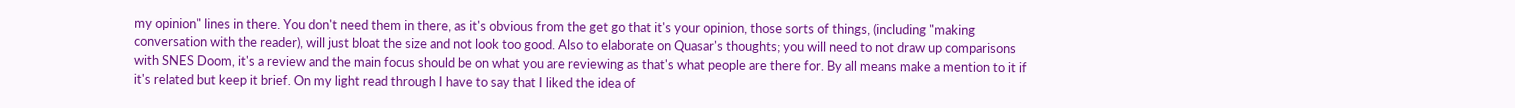my opinion" lines in there. You don't need them in there, as it's obvious from the get go that it's your opinion, those sorts of things, (including "making conversation with the reader), will just bloat the size and not look too good. Also to elaborate on Quasar's thoughts; you will need to not draw up comparisons with SNES Doom, it's a review and the main focus should be on what you are reviewing as that's what people are there for. By all means make a mention to it if it's related but keep it brief. On my light read through I have to say that I liked the idea of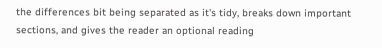the differences bit being separated as it's tidy, breaks down important sections, and gives the reader an optional reading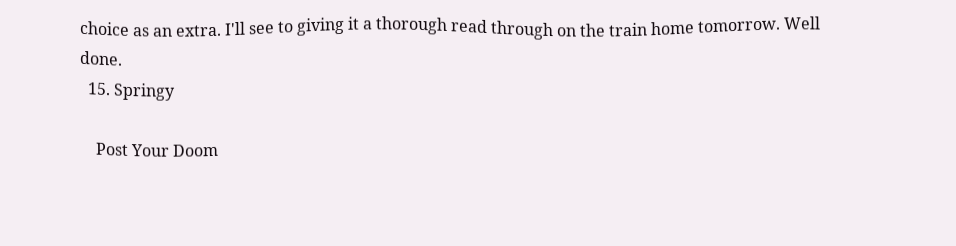choice as an extra. I'll see to giving it a thorough read through on the train home tomorrow. Well done.
  15. Springy

    Post Your Doom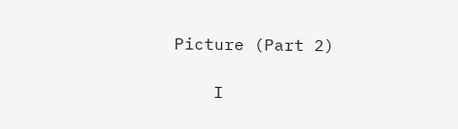Picture (Part 2)

    I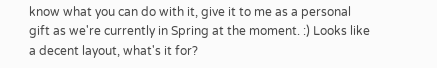know what you can do with it, give it to me as a personal gift as we're currently in Spring at the moment. :) Looks like a decent layout, what's it for?